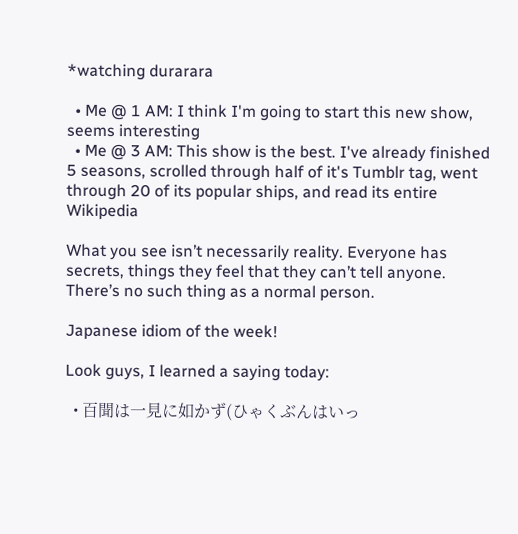*watching durarara

  • Me @ 1 AM: I think I'm going to start this new show, seems interesting
  • Me @ 3 AM: This show is the best. I've already finished 5 seasons, scrolled through half of it's Tumblr tag, went through 20 of its popular ships, and read its entire Wikipedia

What you see isn’t necessarily reality. Everyone has secrets, things they feel that they can’t tell anyone. There’s no such thing as a normal person.

Japanese idiom of the week!

Look guys, I learned a saying today:

  • 百聞は一見に如かず(ひゃくぶんはいっ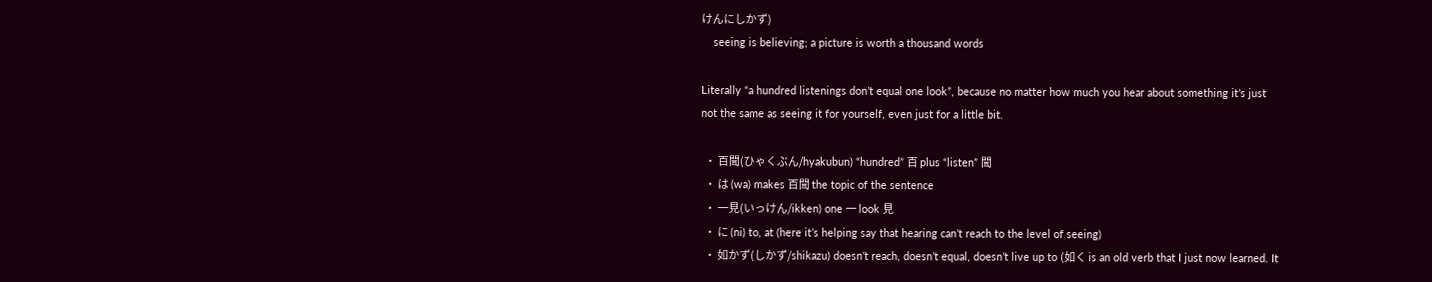けんにしかず)
    seeing is believing; a picture is worth a thousand words

Literally “a hundred listenings don’t equal one look”, because no matter how much you hear about something it’s just not the same as seeing it for yourself, even just for a little bit.

  • 百聞(ひゃくぶん/hyakubun) “hundred” 百 plus “listen” 聞
  • は (wa) makes 百聞 the topic of the sentence
  • 一見(いっけん/ikken) one 一 look 見
  • に (ni) to, at (here it’s helping say that hearing can’t reach to the level of seeing)
  • 如かず(しかず/shikazu) doesn’t reach, doesn’t equal, doesn’t live up to (如く is an old verb that I just now learned. It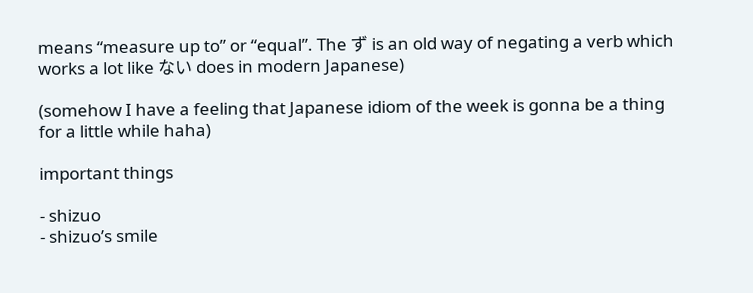means “measure up to” or “equal”. The ず is an old way of negating a verb which works a lot like ない does in modern Japanese)

(somehow I have a feeling that Japanese idiom of the week is gonna be a thing for a little while haha)

important things

- shizuo
- shizuo’s smile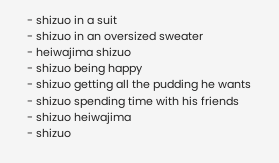- shizuo in a suit
- shizuo in an oversized sweater
- heiwajima shizuo
- shizuo being happy
- shizuo getting all the pudding he wants
- shizuo spending time with his friends
- shizuo heiwajima
- shizuo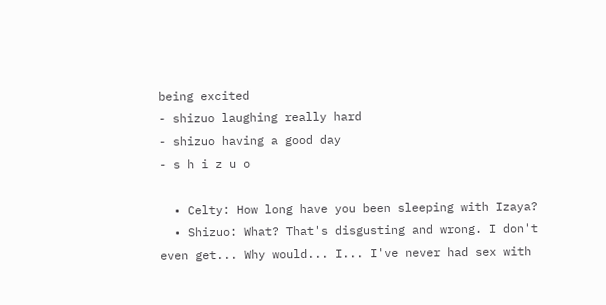being excited
- shizuo laughing really hard
- shizuo having a good day
- s h i z u o

  • Celty: How long have you been sleeping with Izaya?
  • Shizuo: What? That's disgusting and wrong. I don't even get... Why would... I... I've never had sex with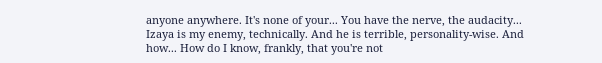anyone anywhere. It's none of your... You have the nerve, the audacity... Izaya is my enemy, technically. And he is terrible, personality-wise. And how... How do I know, frankly, that you're not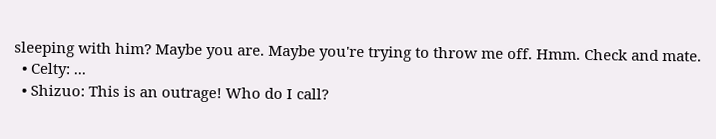sleeping with him? Maybe you are. Maybe you're trying to throw me off. Hmm. Check and mate.
  • Celty: ...
  • Shizuo: This is an outrage! Who do I call?